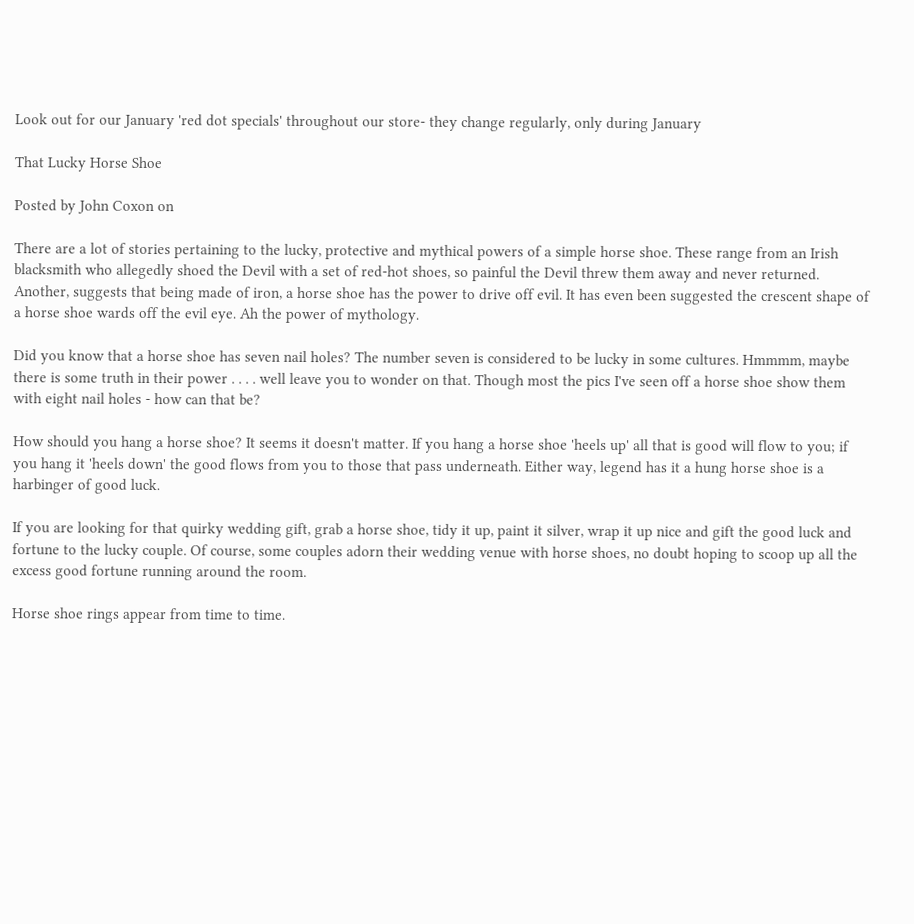Look out for our January 'red dot specials' throughout our store- they change regularly, only during January

That Lucky Horse Shoe

Posted by John Coxon on

There are a lot of stories pertaining to the lucky, protective and mythical powers of a simple horse shoe. These range from an Irish blacksmith who allegedly shoed the Devil with a set of red-hot shoes, so painful the Devil threw them away and never returned. Another, suggests that being made of iron, a horse shoe has the power to drive off evil. It has even been suggested the crescent shape of a horse shoe wards off the evil eye. Ah the power of mythology.

Did you know that a horse shoe has seven nail holes? The number seven is considered to be lucky in some cultures. Hmmmm, maybe there is some truth in their power . . . . well leave you to wonder on that. Though most the pics I've seen off a horse shoe show them with eight nail holes - how can that be?

How should you hang a horse shoe? It seems it doesn't matter. If you hang a horse shoe 'heels up' all that is good will flow to you; if you hang it 'heels down' the good flows from you to those that pass underneath. Either way, legend has it a hung horse shoe is a harbinger of good luck.

If you are looking for that quirky wedding gift, grab a horse shoe, tidy it up, paint it silver, wrap it up nice and gift the good luck and fortune to the lucky couple. Of course, some couples adorn their wedding venue with horse shoes, no doubt hoping to scoop up all the excess good fortune running around the room.

Horse shoe rings appear from time to time.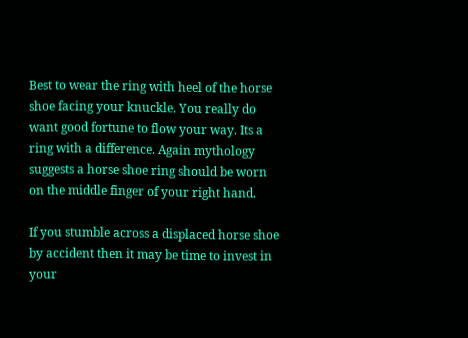Best to wear the ring with heel of the horse shoe facing your knuckle. You really do want good fortune to flow your way. Its a ring with a difference. Again mythology suggests a horse shoe ring should be worn on the middle finger of your right hand.

If you stumble across a displaced horse shoe by accident then it may be time to invest in your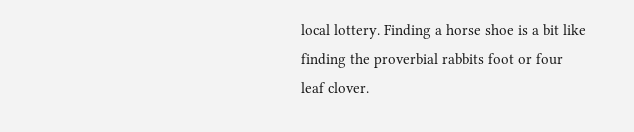local lottery. Finding a horse shoe is a bit like finding the proverbial rabbits foot or four leaf clover.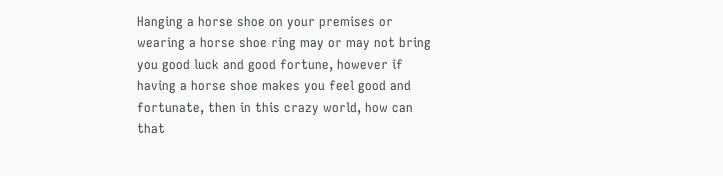Hanging a horse shoe on your premises or wearing a horse shoe ring may or may not bring you good luck and good fortune, however if having a horse shoe makes you feel good and fortunate, then in this crazy world, how can that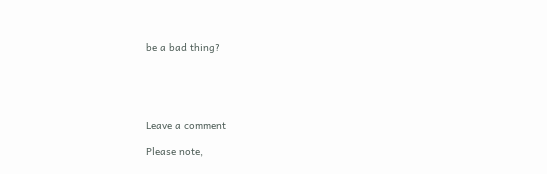be a bad thing?





Leave a comment

Please note,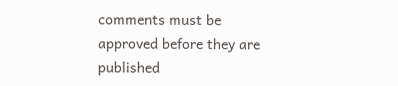comments must be approved before they are published